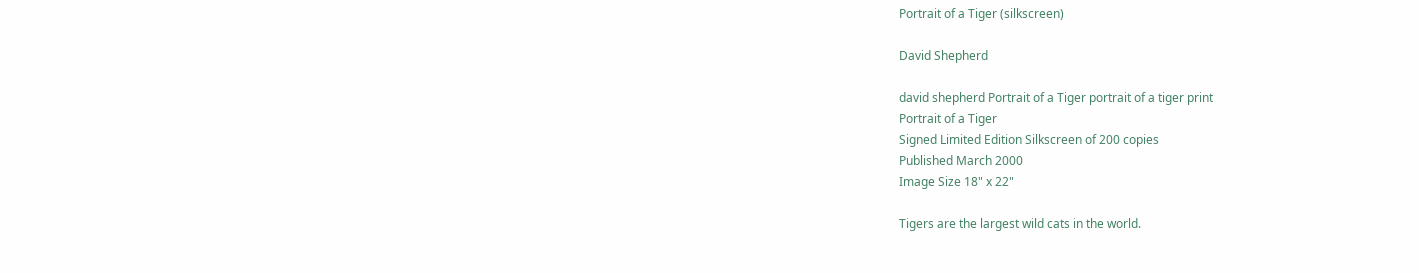Portrait of a Tiger (silkscreen)

David Shepherd

david shepherd Portrait of a Tiger portrait of a tiger print
Portrait of a Tiger
Signed Limited Edition Silkscreen of 200 copies
Published March 2000
Image Size 18" x 22"

Tigers are the largest wild cats in the world.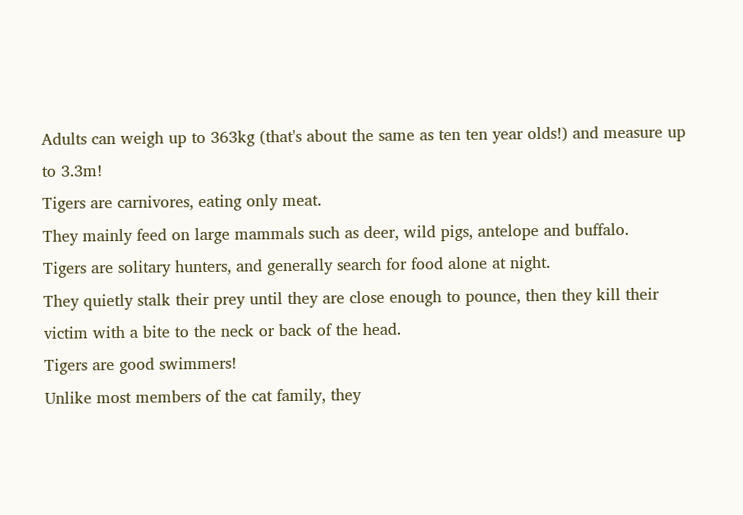Adults can weigh up to 363kg (that's about the same as ten ten year olds!) and measure up to 3.3m!
Tigers are carnivores, eating only meat.
They mainly feed on large mammals such as deer, wild pigs, antelope and buffalo.
Tigers are solitary hunters, and generally search for food alone at night.
They quietly stalk their prey until they are close enough to pounce, then they kill their victim with a bite to the neck or back of the head.
Tigers are good swimmers!
Unlike most members of the cat family, they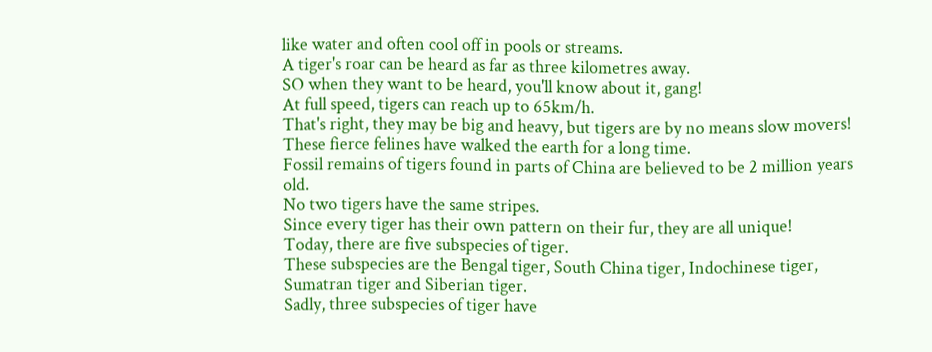like water and often cool off in pools or streams.
A tiger's roar can be heard as far as three kilometres away.
SO when they want to be heard, you'll know about it, gang!
At full speed, tigers can reach up to 65km/h.
That's right, they may be big and heavy, but tigers are by no means slow movers!
These fierce felines have walked the earth for a long time.
Fossil remains of tigers found in parts of China are believed to be 2 million years old.
No two tigers have the same stripes.
Since every tiger has their own pattern on their fur, they are all unique!
Today, there are five subspecies of tiger.
These subspecies are the Bengal tiger, South China tiger, Indochinese tiger, Sumatran tiger and Siberian tiger.
Sadly, three subspecies of tiger have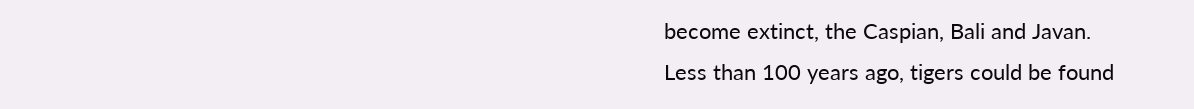become extinct, the Caspian, Bali and Javan.
Less than 100 years ago, tigers could be found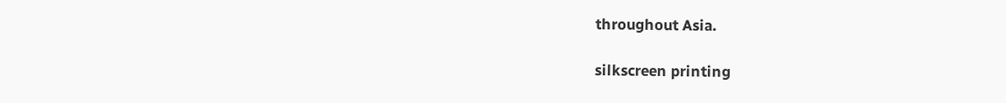throughout Asia.

silkscreen printing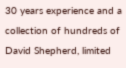30 years experience and a collection of hundreds of David Shepherd, limited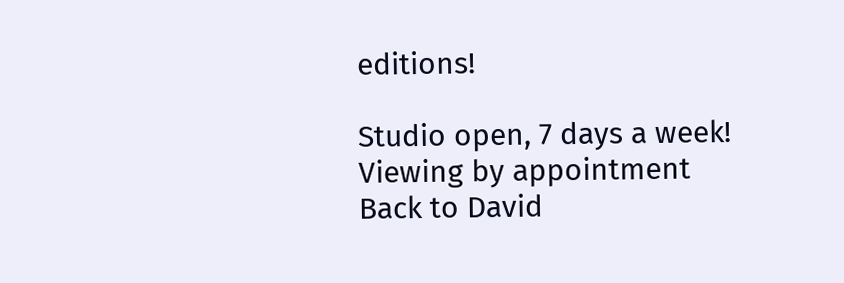editions!

Studio open, 7 days a week!
Viewing by appointment
Back to David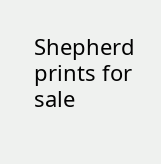Shepherd prints for sale